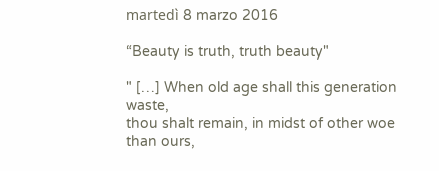martedì 8 marzo 2016

“Beauty is truth, truth beauty"

" […] When old age shall this generation waste,
thou shalt remain, in midst of other woe
than ours,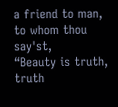a friend to man, to whom thou say'st,
“Beauty is truth, truth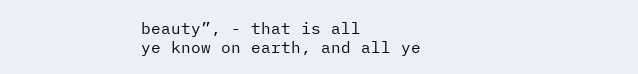beauty”, - that is all
ye know on earth, and all ye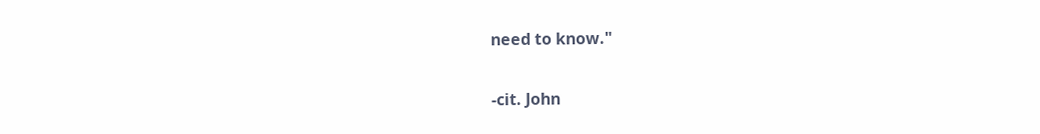need to know."

-cit. John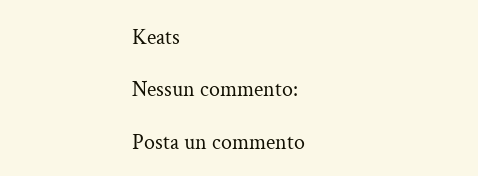Keats

Nessun commento:

Posta un commento